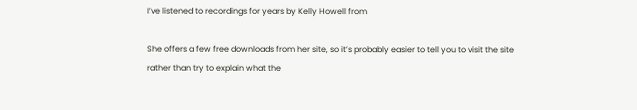I’ve listened to recordings for years by Kelly Howell from

She offers a few free downloads from her site, so it’s probably easier to tell you to visit the site rather than try to explain what the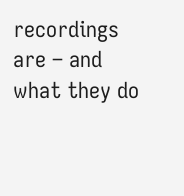recordings are – and what they do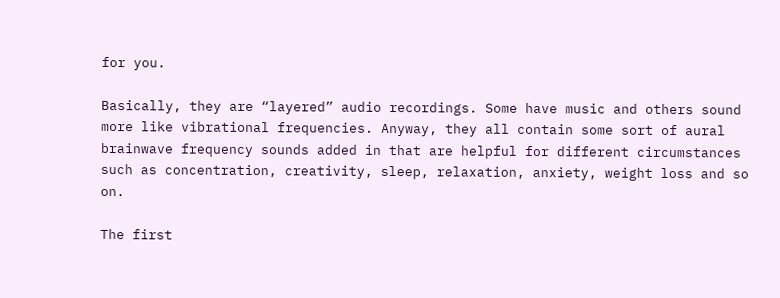for you.

Basically, they are “layered” audio recordings. Some have music and others sound more like vibrational frequencies. Anyway, they all contain some sort of aural brainwave frequency sounds added in that are helpful for different circumstances such as concentration, creativity, sleep, relaxation, anxiety, weight loss and so on.

The first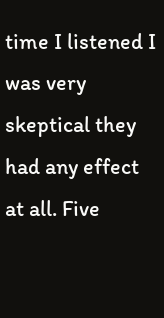time I listened I was very skeptical they had any effect at all. Five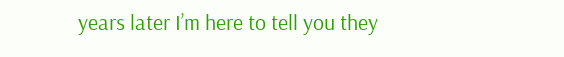years later I’m here to tell you they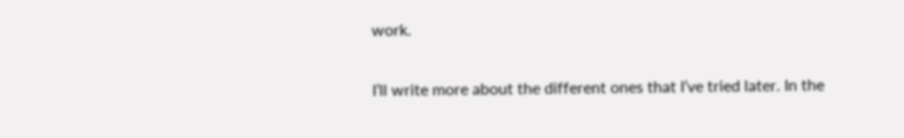work.

I’ll write more about the different ones that I’ve tried later. In the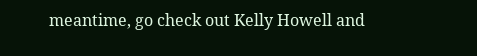meantime, go check out Kelly Howell and